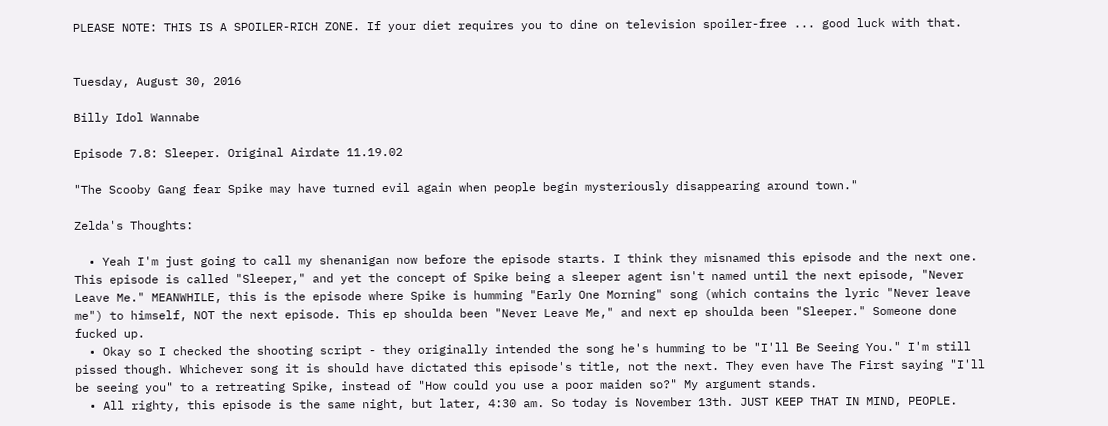PLEASE NOTE: THIS IS A SPOILER-RICH ZONE. If your diet requires you to dine on television spoiler-free ... good luck with that.


Tuesday, August 30, 2016

Billy Idol Wannabe

Episode 7.8: Sleeper. Original Airdate 11.19.02

"The Scooby Gang fear Spike may have turned evil again when people begin mysteriously disappearing around town."

Zelda's Thoughts:

  • Yeah I'm just going to call my shenanigan now before the episode starts. I think they misnamed this episode and the next one. This episode is called "Sleeper," and yet the concept of Spike being a sleeper agent isn't named until the next episode, "Never Leave Me." MEANWHILE, this is the episode where Spike is humming "Early One Morning" song (which contains the lyric "Never leave me") to himself, NOT the next episode. This ep shoulda been "Never Leave Me," and next ep shoulda been "Sleeper." Someone done fucked up.
  • Okay so I checked the shooting script - they originally intended the song he's humming to be "I'll Be Seeing You." I'm still pissed though. Whichever song it is should have dictated this episode's title, not the next. They even have The First saying "I'll be seeing you" to a retreating Spike, instead of "How could you use a poor maiden so?" My argument stands.
  • All righty, this episode is the same night, but later, 4:30 am. So today is November 13th. JUST KEEP THAT IN MIND, PEOPLE.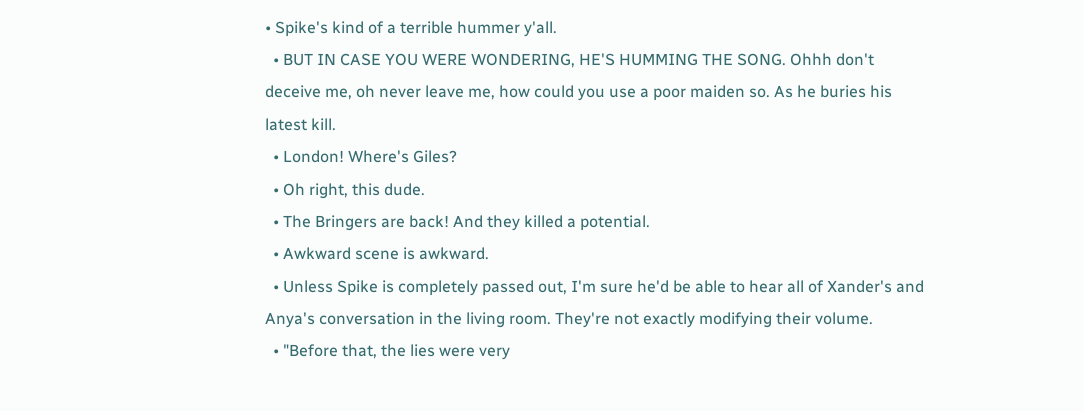• Spike's kind of a terrible hummer y'all.
  • BUT IN CASE YOU WERE WONDERING, HE'S HUMMING THE SONG. Ohhh don't deceive me, oh never leave me, how could you use a poor maiden so. As he buries his latest kill.
  • London! Where's Giles?
  • Oh right, this dude.
  • The Bringers are back! And they killed a potential.
  • Awkward scene is awkward.
  • Unless Spike is completely passed out, I'm sure he'd be able to hear all of Xander's and Anya's conversation in the living room. They're not exactly modifying their volume.
  • "Before that, the lies were very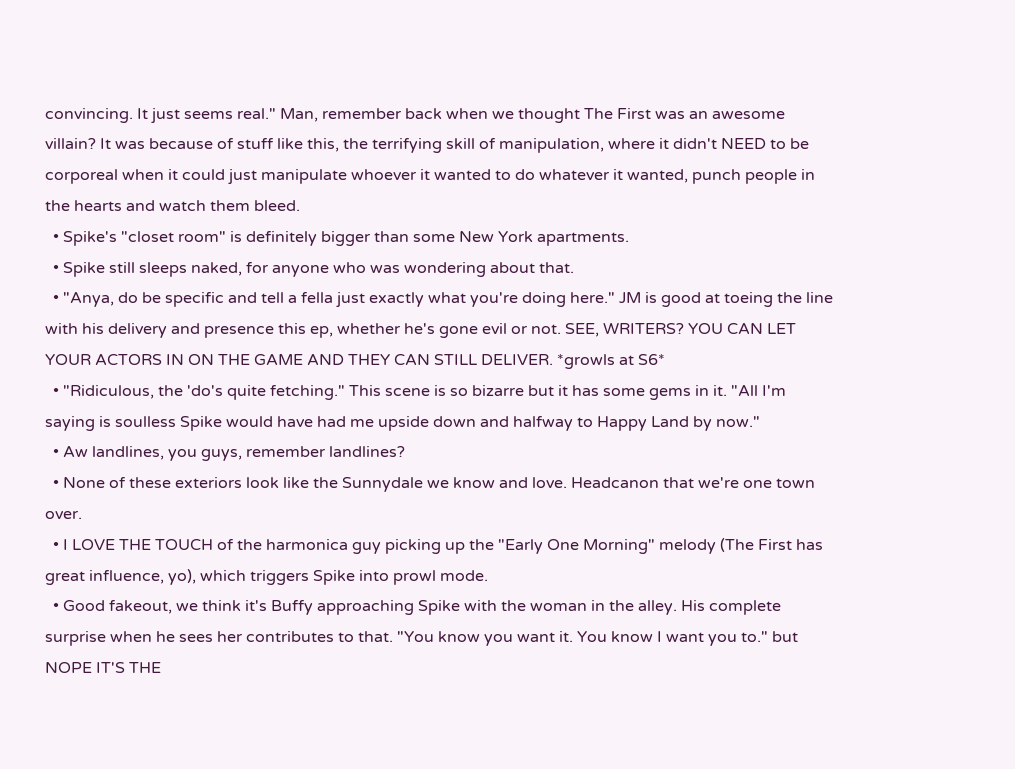convincing. It just seems real." Man, remember back when we thought The First was an awesome villain? It was because of stuff like this, the terrifying skill of manipulation, where it didn't NEED to be corporeal when it could just manipulate whoever it wanted to do whatever it wanted, punch people in the hearts and watch them bleed.
  • Spike's "closet room" is definitely bigger than some New York apartments.
  • Spike still sleeps naked, for anyone who was wondering about that.
  • "Anya, do be specific and tell a fella just exactly what you're doing here." JM is good at toeing the line with his delivery and presence this ep, whether he's gone evil or not. SEE, WRITERS? YOU CAN LET YOUR ACTORS IN ON THE GAME AND THEY CAN STILL DELIVER. *growls at S6*
  • "Ridiculous, the 'do's quite fetching." This scene is so bizarre but it has some gems in it. "All I'm saying is soulless Spike would have had me upside down and halfway to Happy Land by now."
  • Aw landlines, you guys, remember landlines?
  • None of these exteriors look like the Sunnydale we know and love. Headcanon that we're one town over.
  • I LOVE THE TOUCH of the harmonica guy picking up the "Early One Morning" melody (The First has great influence, yo), which triggers Spike into prowl mode.
  • Good fakeout, we think it's Buffy approaching Spike with the woman in the alley. His complete surprise when he sees her contributes to that. "You know you want it. You know I want you to." but NOPE IT'S THE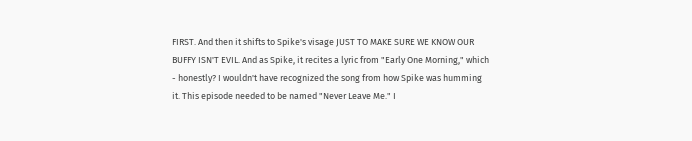FIRST. And then it shifts to Spike's visage JUST TO MAKE SURE WE KNOW OUR BUFFY ISN'T EVIL. And as Spike, it recites a lyric from "Early One Morning," which - honestly? I wouldn't have recognized the song from how Spike was humming it. This episode needed to be named "Never Leave Me." I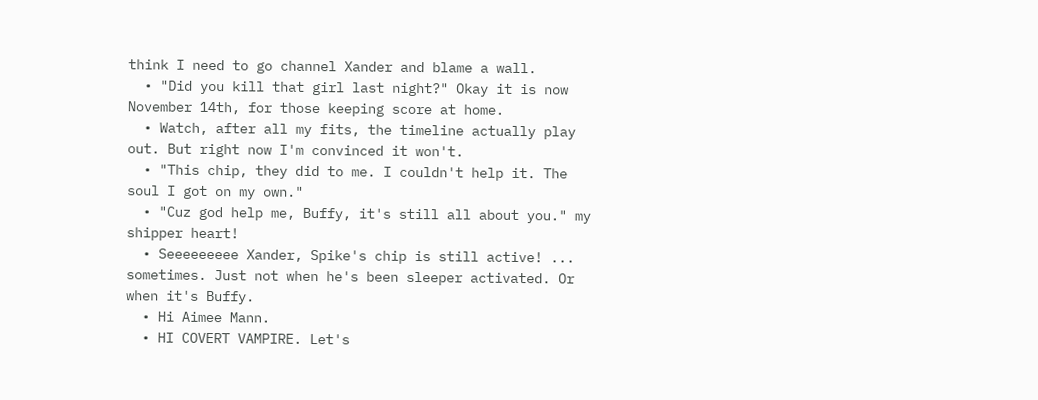think I need to go channel Xander and blame a wall.
  • "Did you kill that girl last night?" Okay it is now November 14th, for those keeping score at home.
  • Watch, after all my fits, the timeline actually play out. But right now I'm convinced it won't.
  • "This chip, they did to me. I couldn't help it. The soul I got on my own."
  • "Cuz god help me, Buffy, it's still all about you." my shipper heart!
  • Seeeeeeeee Xander, Spike's chip is still active! ... sometimes. Just not when he's been sleeper activated. Or when it's Buffy.
  • Hi Aimee Mann.
  • HI COVERT VAMPIRE. Let's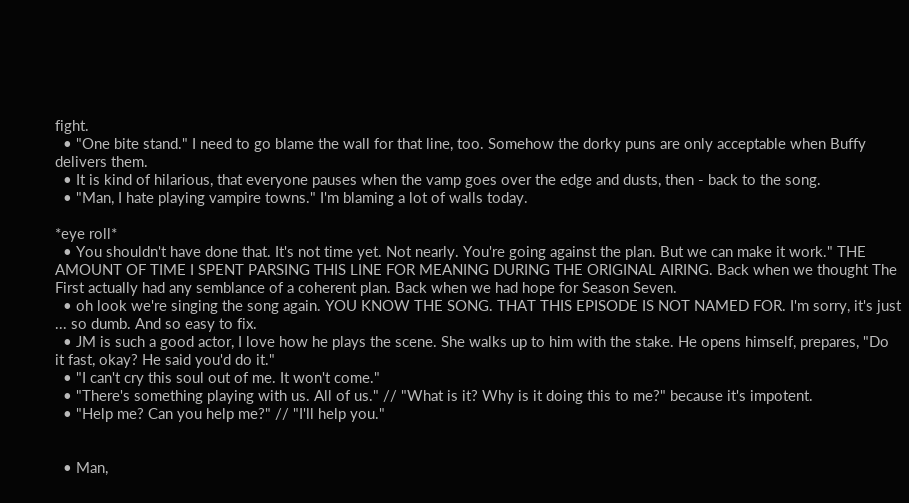fight.
  • "One bite stand." I need to go blame the wall for that line, too. Somehow the dorky puns are only acceptable when Buffy delivers them.
  • It is kind of hilarious, that everyone pauses when the vamp goes over the edge and dusts, then - back to the song.
  • "Man, I hate playing vampire towns." I'm blaming a lot of walls today.

*eye roll*
  • You shouldn't have done that. It's not time yet. Not nearly. You're going against the plan. But we can make it work." THE AMOUNT OF TIME I SPENT PARSING THIS LINE FOR MEANING DURING THE ORIGINAL AIRING. Back when we thought The First actually had any semblance of a coherent plan. Back when we had hope for Season Seven.
  • oh look we're singing the song again. YOU KNOW THE SONG. THAT THIS EPISODE IS NOT NAMED FOR. I'm sorry, it's just ... so dumb. And so easy to fix.
  • JM is such a good actor, I love how he plays the scene. She walks up to him with the stake. He opens himself, prepares, "Do it fast, okay? He said you'd do it."
  • "I can't cry this soul out of me. It won't come."
  • "There's something playing with us. All of us." // "What is it? Why is it doing this to me?" because it's impotent.
  • "Help me? Can you help me?" // "I'll help you."


  • Man,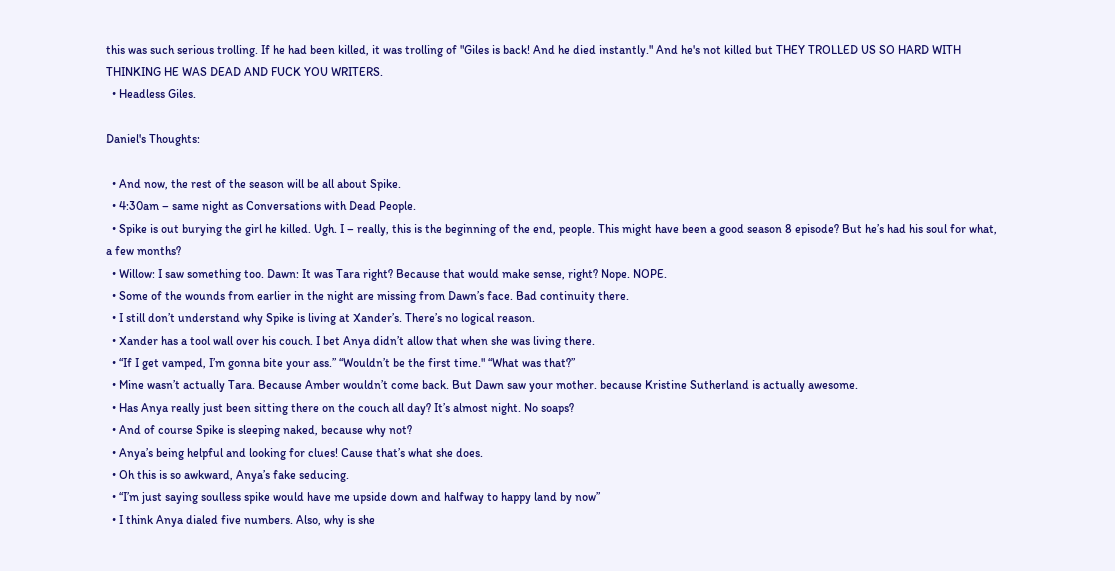this was such serious trolling. If he had been killed, it was trolling of "Giles is back! And he died instantly." And he's not killed but THEY TROLLED US SO HARD WITH THINKING HE WAS DEAD AND FUCK YOU WRITERS.
  • Headless Giles.

Daniel's Thoughts:

  • And now, the rest of the season will be all about Spike.
  • 4:30am – same night as Conversations with Dead People.
  • Spike is out burying the girl he killed. Ugh. I – really, this is the beginning of the end, people. This might have been a good season 8 episode? But he’s had his soul for what, a few months?
  • Willow: I saw something too. Dawn: It was Tara right? Because that would make sense, right? Nope. NOPE.
  • Some of the wounds from earlier in the night are missing from Dawn’s face. Bad continuity there.
  • I still don’t understand why Spike is living at Xander’s. There’s no logical reason.
  • Xander has a tool wall over his couch. I bet Anya didn’t allow that when she was living there.
  • “If I get vamped, I’m gonna bite your ass.” “Wouldn’t be the first time." “What was that?”
  • Mine wasn’t actually Tara. Because Amber wouldn’t come back. But Dawn saw your mother. because Kristine Sutherland is actually awesome.
  • Has Anya really just been sitting there on the couch all day? It’s almost night. No soaps?
  • And of course Spike is sleeping naked, because why not?
  • Anya’s being helpful and looking for clues! Cause that’s what she does.
  • Oh this is so awkward, Anya’s fake seducing.
  • “I’m just saying soulless spike would have me upside down and halfway to happy land by now”
  • I think Anya dialed five numbers. Also, why is she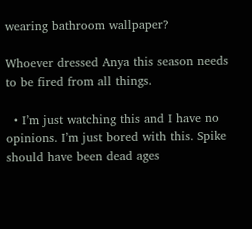wearing bathroom wallpaper?

Whoever dressed Anya this season needs to be fired from all things.

  • I’m just watching this and I have no opinions. I’m just bored with this. Spike should have been dead ages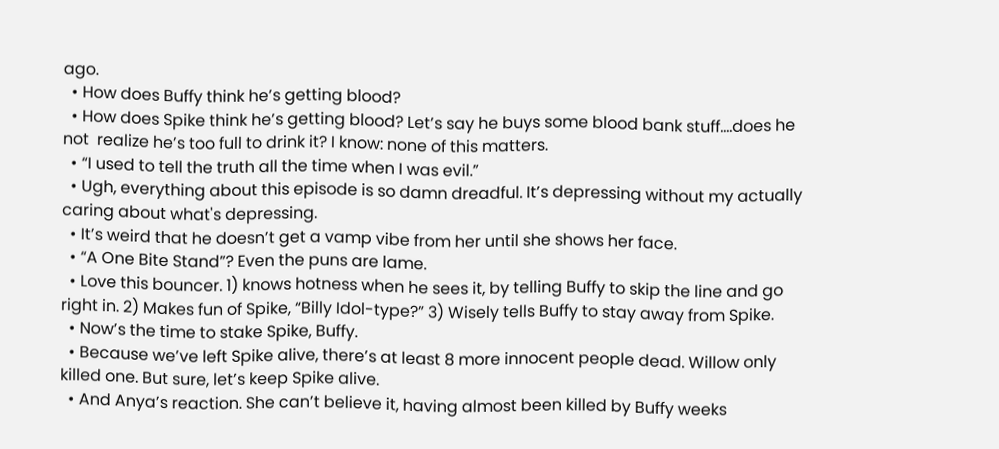ago.
  • How does Buffy think he’s getting blood?
  • How does Spike think he’s getting blood? Let’s say he buys some blood bank stuff….does he not  realize he’s too full to drink it? I know: none of this matters.
  • “I used to tell the truth all the time when I was evil.”
  • Ugh, everything about this episode is so damn dreadful. It’s depressing without my actually caring about what's depressing.
  • It’s weird that he doesn’t get a vamp vibe from her until she shows her face.
  • “A One Bite Stand”? Even the puns are lame.
  • Love this bouncer. 1) knows hotness when he sees it, by telling Buffy to skip the line and go right in. 2) Makes fun of Spike, “Billy Idol-type?” 3) Wisely tells Buffy to stay away from Spike.
  • Now’s the time to stake Spike, Buffy.
  • Because we’ve left Spike alive, there’s at least 8 more innocent people dead. Willow only killed one. But sure, let’s keep Spike alive.
  • And Anya’s reaction. She can’t believe it, having almost been killed by Buffy weeks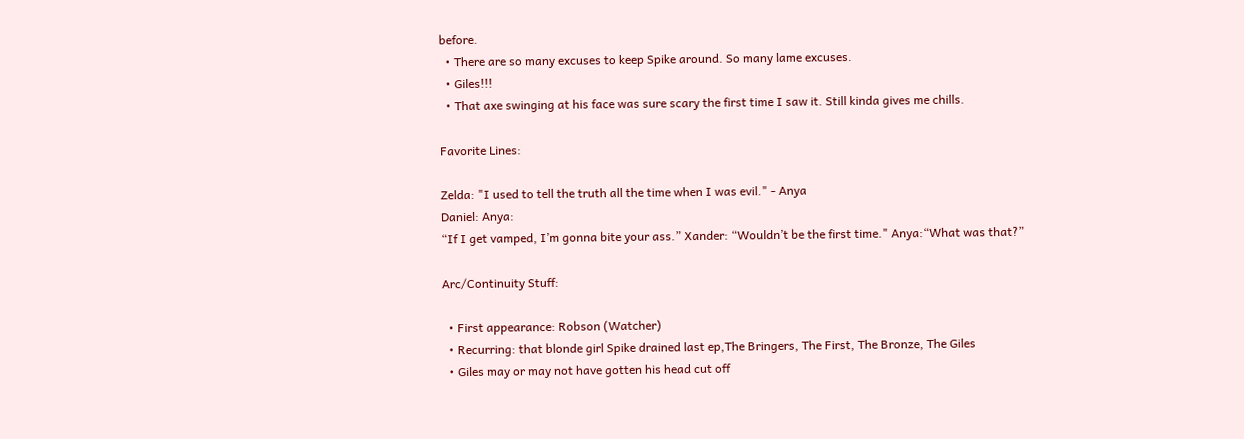before.
  • There are so many excuses to keep Spike around. So many lame excuses.
  • Giles!!!
  • That axe swinging at his face was sure scary the first time I saw it. Still kinda gives me chills.

Favorite Lines:

Zelda: "I used to tell the truth all the time when I was evil." - Anya
Daniel: Anya:
“If I get vamped, I’m gonna bite your ass.” Xander: “Wouldn’t be the first time." Anya:“What was that?”

Arc/Continuity Stuff:

  • First appearance: Robson (Watcher)
  • Recurring: that blonde girl Spike drained last ep,The Bringers, The First, The Bronze, The Giles
  • Giles may or may not have gotten his head cut off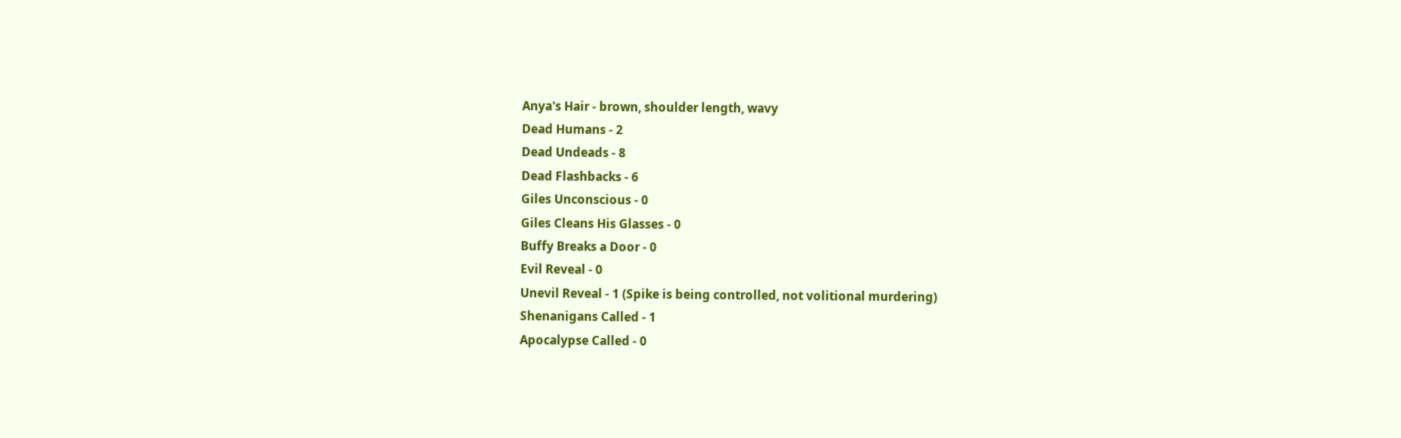Anya's Hair - brown, shoulder length, wavy
Dead Humans - 2
Dead Undeads - 8
Dead Flashbacks - 6
Giles Unconscious - 0
Giles Cleans His Glasses - 0
Buffy Breaks a Door - 0
Evil Reveal - 0
Unevil Reveal - 1 (Spike is being controlled, not volitional murdering)
Shenanigans Called - 1
Apocalypse Called - 0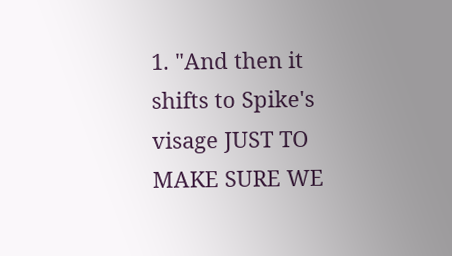1. "And then it shifts to Spike's visage JUST TO MAKE SURE WE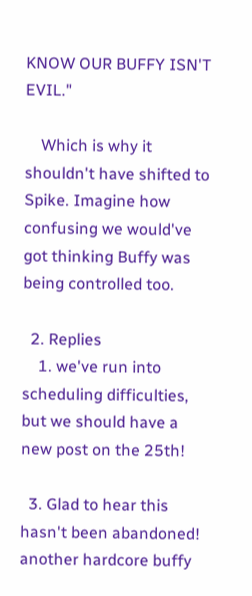KNOW OUR BUFFY ISN'T EVIL."

    Which is why it shouldn't have shifted to Spike. Imagine how confusing we would've got thinking Buffy was being controlled too.

  2. Replies
    1. we've run into scheduling difficulties, but we should have a new post on the 25th!

  3. Glad to hear this hasn't been abandoned! another hardcore buffy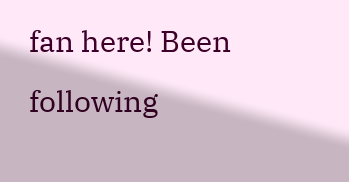fan here! Been following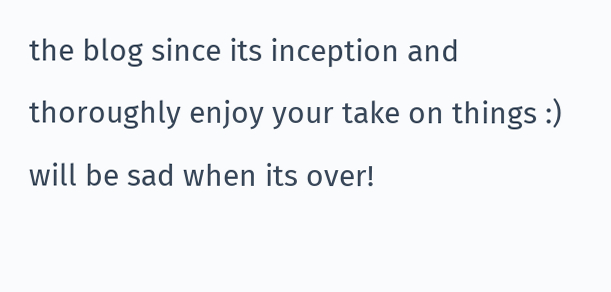the blog since its inception and thoroughly enjoy your take on things :) will be sad when its over!